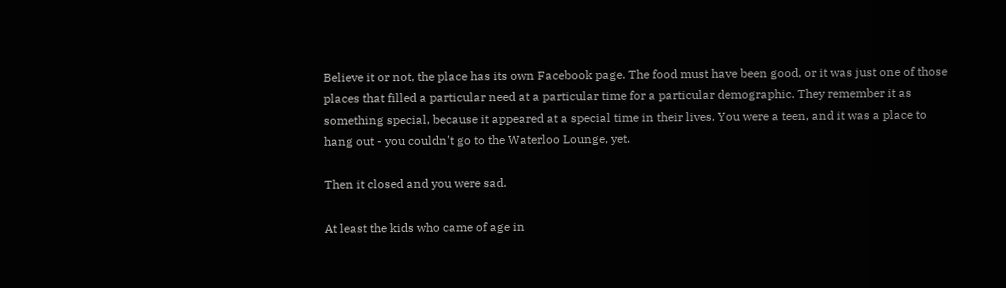Believe it or not, the place has its own Facebook page. The food must have been good, or it was just one of those places that filled a particular need at a particular time for a particular demographic. They remember it as something special, because it appeared at a special time in their lives. You were a teen, and it was a place to hang out - you couldn't go to the Waterloo Lounge, yet.

Then it closed and you were sad.

At least the kids who came of age in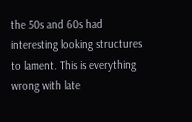the 50s and 60s had interesting looking structures to lament. This is everything wrong with late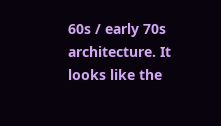60s / early 70s architecture. It looks like the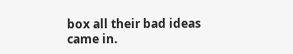box all their bad ideas came in.